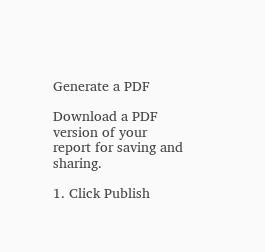Generate a PDF

Download a PDF version of your report for saving and sharing.

1. Click Publish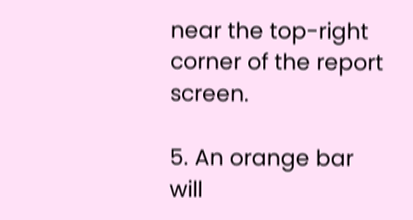near the top-right corner of the report screen.

5. An orange bar will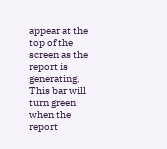appear at the top of the screen as the report is generating. This bar will turn green when the report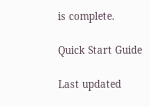is complete.

Quick Start Guide

Last updated